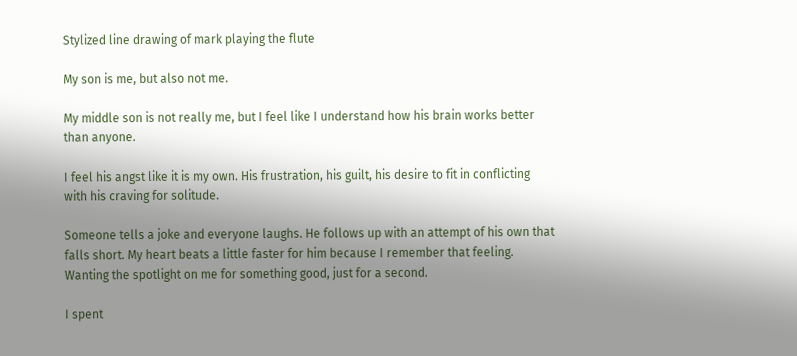Stylized line drawing of mark playing the flute

My son is me, but also not me.

My middle son is not really me, but I feel like I understand how his brain works better than anyone.

I feel his angst like it is my own. His frustration, his guilt, his desire to fit in conflicting with his craving for solitude.

Someone tells a joke and everyone laughs. He follows up with an attempt of his own that falls short. My heart beats a little faster for him because I remember that feeling. Wanting the spotlight on me for something good, just for a second.

I spent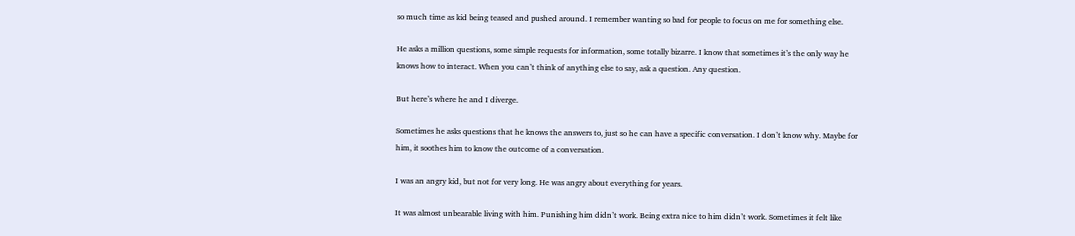so much time as kid being teased and pushed around. I remember wanting so bad for people to focus on me for something else.

He asks a million questions, some simple requests for information, some totally bizarre. I know that sometimes it’s the only way he knows how to interact. When you can’t think of anything else to say, ask a question. Any question.

But here’s where he and I diverge.

Sometimes he asks questions that he knows the answers to, just so he can have a specific conversation. I don’t know why. Maybe for him, it soothes him to know the outcome of a conversation.

I was an angry kid, but not for very long. He was angry about everything for years.

It was almost unbearable living with him. Punishing him didn’t work. Being extra nice to him didn’t work. Sometimes it felt like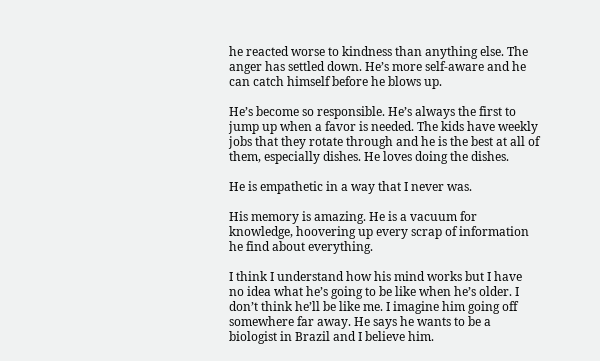he reacted worse to kindness than anything else. The anger has settled down. He’s more self-aware and he can catch himself before he blows up.

He’s become so responsible. He’s always the first to jump up when a favor is needed. The kids have weekly jobs that they rotate through and he is the best at all of them, especially dishes. He loves doing the dishes.

He is empathetic in a way that I never was.

His memory is amazing. He is a vacuum for knowledge, hoovering up every scrap of information he find about everything.

I think I understand how his mind works but I have no idea what he’s going to be like when he’s older. I don’t think he’ll be like me. I imagine him going off somewhere far away. He says he wants to be a biologist in Brazil and I believe him.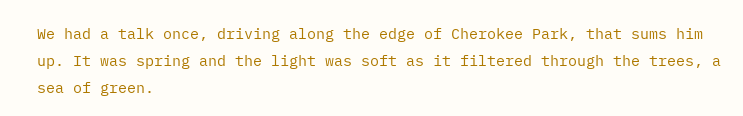We had a talk once, driving along the edge of Cherokee Park, that sums him up. It was spring and the light was soft as it filtered through the trees, a sea of green.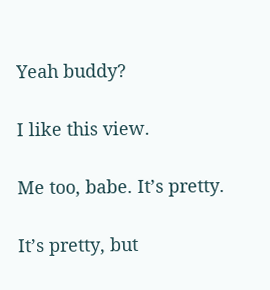Yeah buddy?

I like this view.

Me too, babe. It’s pretty.

It’s pretty, but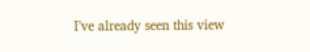I’ve already seen this view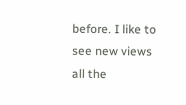before. I like to see new views all the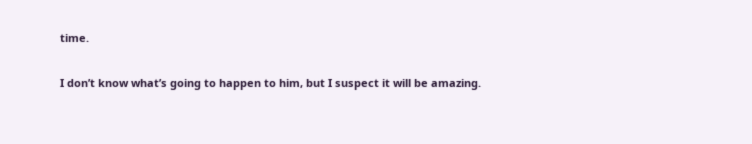time.

I don’t know what’s going to happen to him, but I suspect it will be amazing.